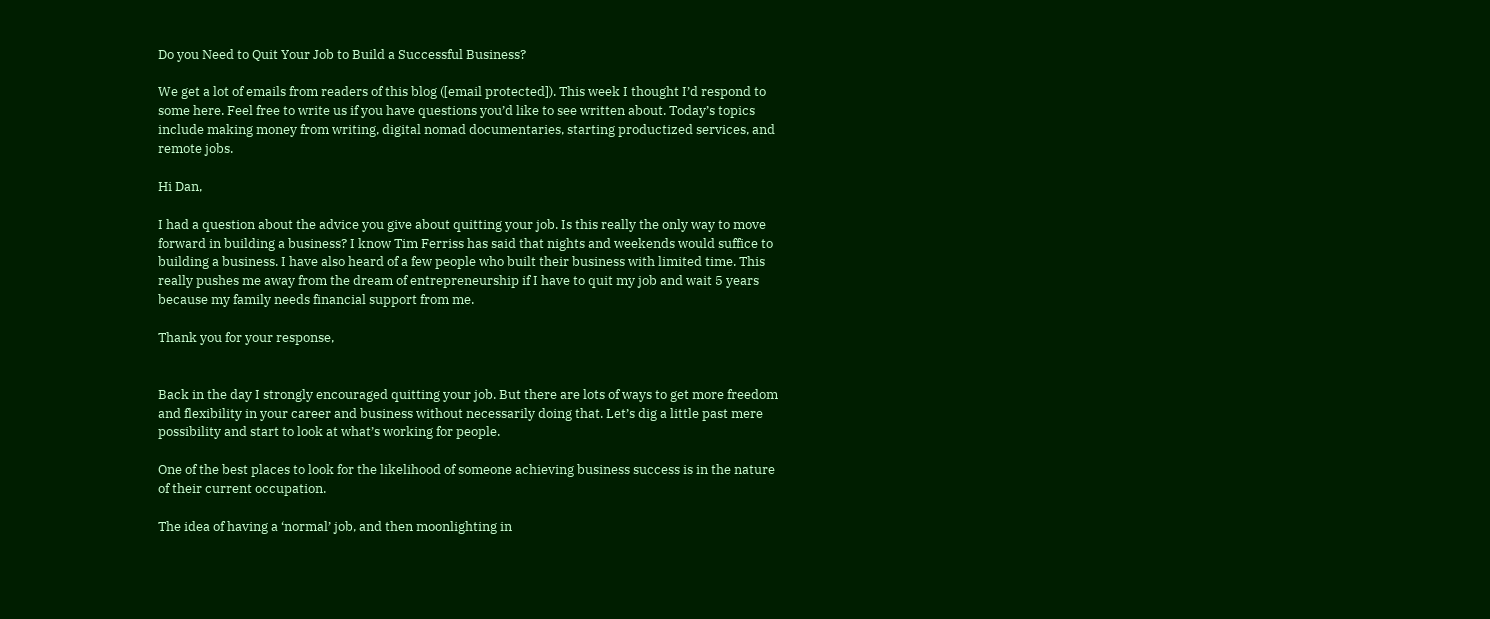Do you Need to Quit Your Job to Build a Successful Business?

We get a lot of emails from readers of this blog ([email protected]). This week I thought I’d respond to some here. Feel free to write us if you have questions you’d like to see written about. Today’s topics include making money from writing, digital nomad documentaries, starting productized services, and remote jobs.

Hi Dan,

I had a question about the advice you give about quitting your job. Is this really the only way to move forward in building a business? I know Tim Ferriss has said that nights and weekends would suffice to building a business. I have also heard of a few people who built their business with limited time. This really pushes me away from the dream of entrepreneurship if I have to quit my job and wait 5 years because my family needs financial support from me.

Thank you for your response,


Back in the day I strongly encouraged quitting your job. But there are lots of ways to get more freedom and flexibility in your career and business without necessarily doing that. Let’s dig a little past mere possibility and start to look at what’s working for people.

One of the best places to look for the likelihood of someone achieving business success is in the nature of their current occupation.

The idea of having a ‘normal’ job, and then moonlighting in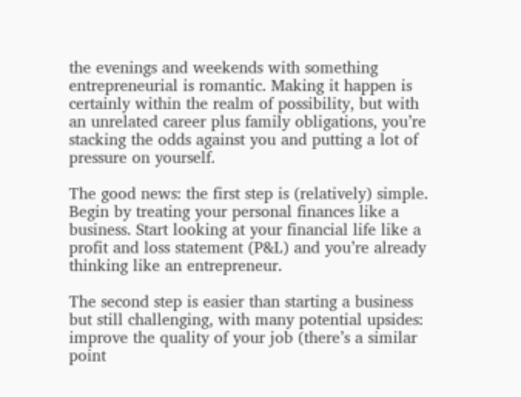the evenings and weekends with something entrepreneurial is romantic. Making it happen is certainly within the realm of possibility, but with an unrelated career plus family obligations, you’re stacking the odds against you and putting a lot of pressure on yourself.

The good news: the first step is (relatively) simple. Begin by treating your personal finances like a business. Start looking at your financial life like a profit and loss statement (P&L) and you’re already thinking like an entrepreneur.

The second step is easier than starting a business but still challenging, with many potential upsides: improve the quality of your job (there’s a similar point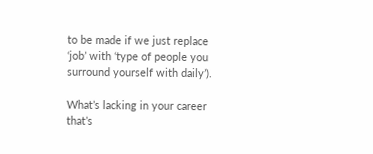to be made if we just replace ‘job’ with ‘type of people you surround yourself with daily’).

What’s lacking in your career that’s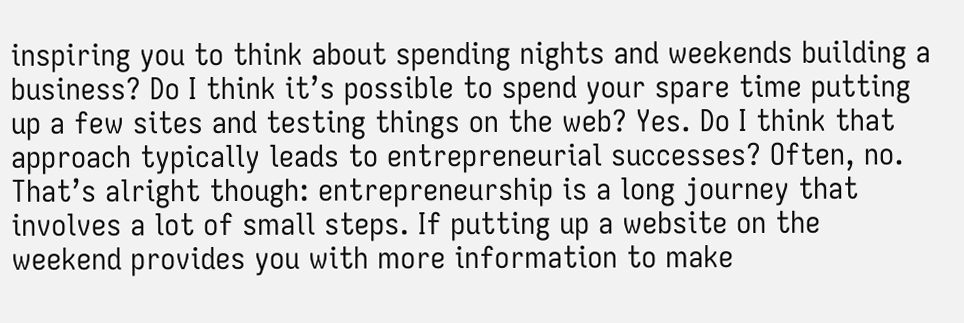inspiring you to think about spending nights and weekends building a business? Do I think it’s possible to spend your spare time putting up a few sites and testing things on the web? Yes. Do I think that approach typically leads to entrepreneurial successes? Often, no. That’s alright though: entrepreneurship is a long journey that involves a lot of small steps. If putting up a website on the weekend provides you with more information to make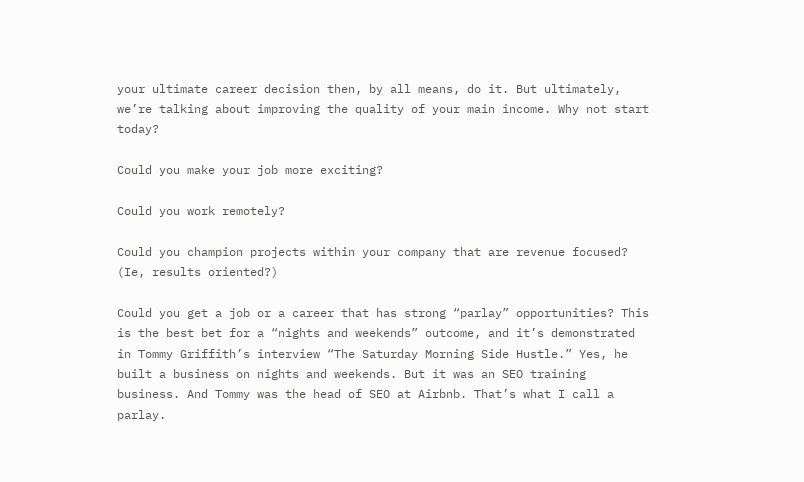your ultimate career decision then, by all means, do it. But ultimately, we’re talking about improving the quality of your main income. Why not start today?

Could you make your job more exciting?

Could you work remotely?

Could you champion projects within your company that are revenue focused? (Ie, results oriented?)

Could you get a job or a career that has strong “parlay” opportunities? This is the best bet for a “nights and weekends” outcome, and it’s demonstrated in Tommy Griffith’s interview “The Saturday Morning Side Hustle.” Yes, he built a business on nights and weekends. But it was an SEO training business. And Tommy was the head of SEO at Airbnb. That’s what I call a parlay.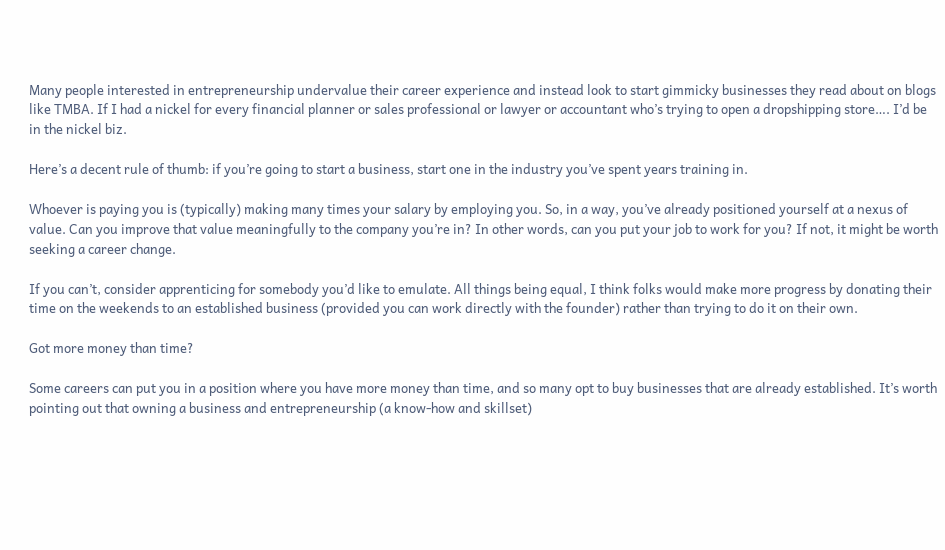Many people interested in entrepreneurship undervalue their career experience and instead look to start gimmicky businesses they read about on blogs like TMBA. If I had a nickel for every financial planner or sales professional or lawyer or accountant who’s trying to open a dropshipping store…. I’d be in the nickel biz.

Here’s a decent rule of thumb: if you’re going to start a business, start one in the industry you’ve spent years training in.

Whoever is paying you is (typically) making many times your salary by employing you. So, in a way, you’ve already positioned yourself at a nexus of value. Can you improve that value meaningfully to the company you’re in? In other words, can you put your job to work for you? If not, it might be worth seeking a career change.

If you can’t, consider apprenticing for somebody you’d like to emulate. All things being equal, I think folks would make more progress by donating their time on the weekends to an established business (provided you can work directly with the founder) rather than trying to do it on their own.

Got more money than time?

Some careers can put you in a position where you have more money than time, and so many opt to buy businesses that are already established. It’s worth pointing out that owning a business and entrepreneurship (a know-how and skillset)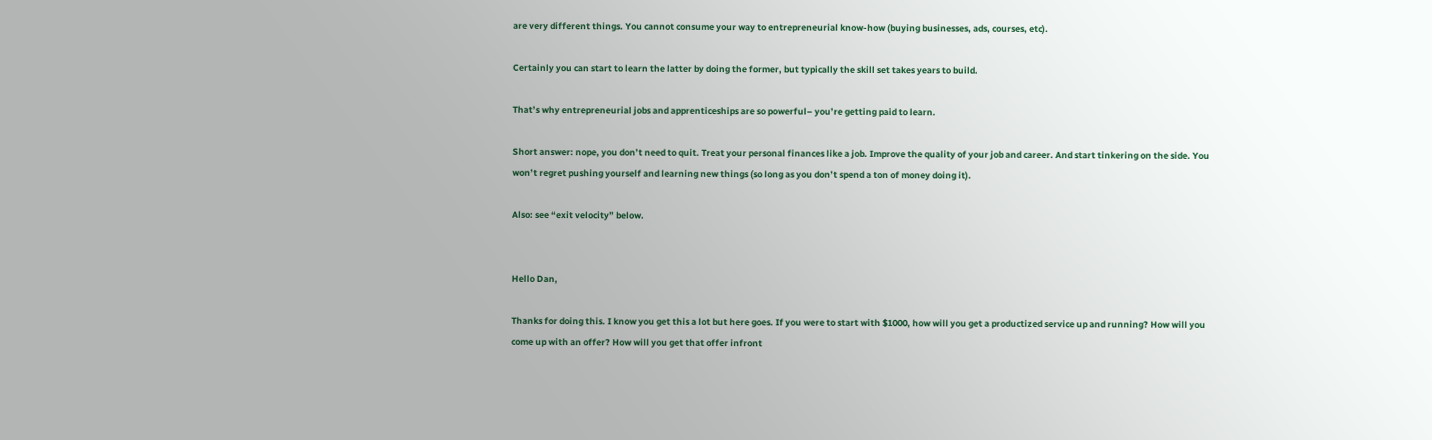are very different things. You cannot consume your way to entrepreneurial know-how (buying businesses, ads, courses, etc).

Certainly you can start to learn the latter by doing the former, but typically the skill set takes years to build.

That’s why entrepreneurial jobs and apprenticeships are so powerful– you’re getting paid to learn.

Short answer: nope, you don’t need to quit. Treat your personal finances like a job. Improve the quality of your job and career. And start tinkering on the side. You won’t regret pushing yourself and learning new things (so long as you don’t spend a ton of money doing it).

Also: see “exit velocity” below.


Hello Dan,

Thanks for doing this. I know you get this a lot but here goes. If you were to start with $1000, how will you get a productized service up and running? How will you come up with an offer? How will you get that offer infront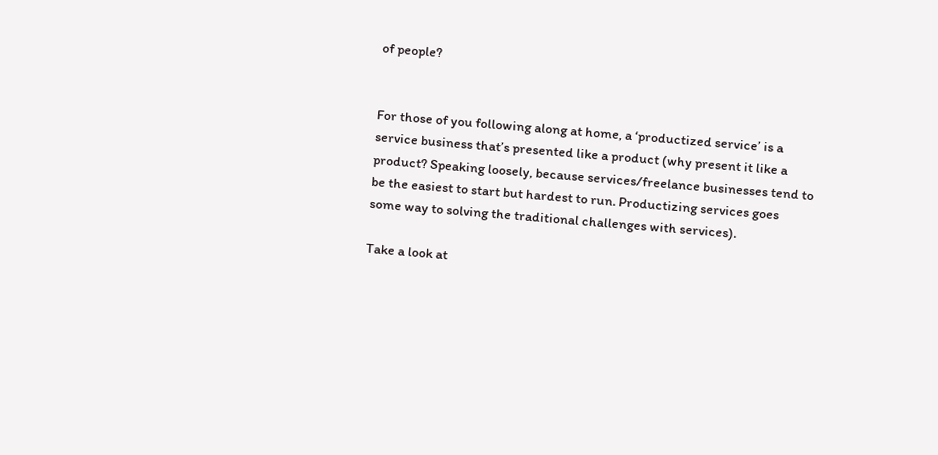of people?


For those of you following along at home, a ‘productized service’ is a service business that’s presented like a product (why present it like a product? Speaking loosely, because services/freelance businesses tend to be the easiest to start but hardest to run. Productizing services goes some way to solving the traditional challenges with services).

Take a look at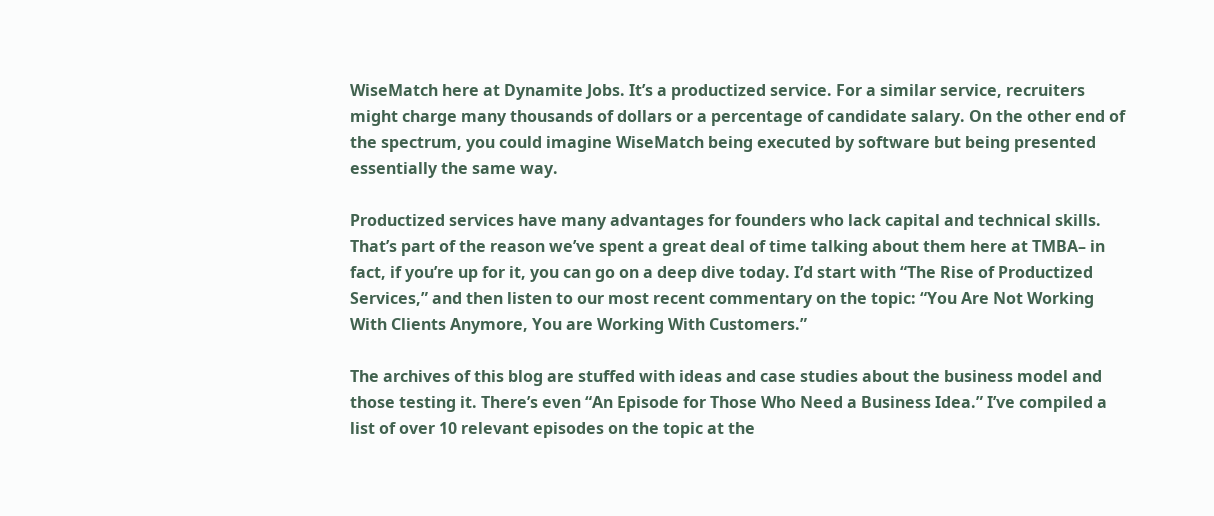WiseMatch here at Dynamite Jobs. It’s a productized service. For a similar service, recruiters might charge many thousands of dollars or a percentage of candidate salary. On the other end of the spectrum, you could imagine WiseMatch being executed by software but being presented essentially the same way.

Productized services have many advantages for founders who lack capital and technical skills. That’s part of the reason we’ve spent a great deal of time talking about them here at TMBA– in fact, if you’re up for it, you can go on a deep dive today. I’d start with “The Rise of Productized Services,” and then listen to our most recent commentary on the topic: “You Are Not Working With Clients Anymore, You are Working With Customers.”

The archives of this blog are stuffed with ideas and case studies about the business model and those testing it. There’s even “An Episode for Those Who Need a Business Idea.” I’ve compiled a list of over 10 relevant episodes on the topic at the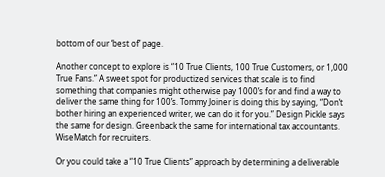bottom of our ‘best of’ page.

Another concept to explore is “10 True Clients, 100 True Customers, or 1,000 True Fans.” A sweet spot for productized services that scale is to find something that companies might otherwise pay 1000’s for and find a way to deliver the same thing for 100’s. Tommy Joiner is doing this by saying, “Don’t bother hiring an experienced writer, we can do it for you.” Design Pickle says the same for design. Greenback the same for international tax accountants. WiseMatch for recruiters.

Or you could take a “10 True Clients” approach by determining a deliverable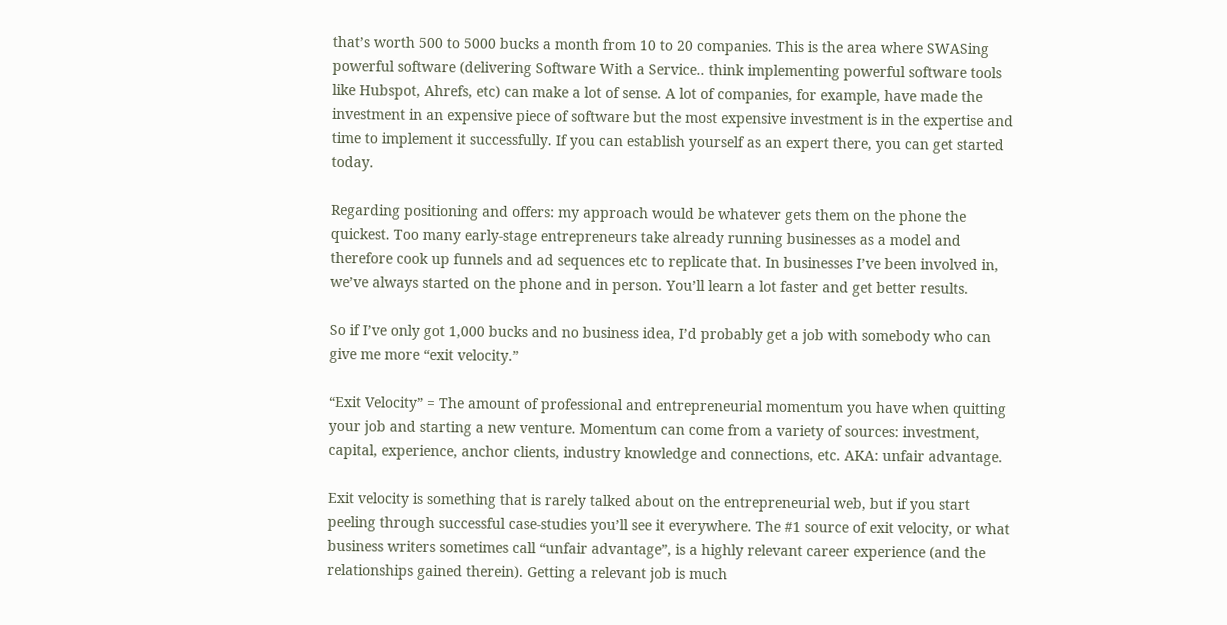that’s worth 500 to 5000 bucks a month from 10 to 20 companies. This is the area where SWASing powerful software (delivering Software With a Service.. think implementing powerful software tools like Hubspot, Ahrefs, etc) can make a lot of sense. A lot of companies, for example, have made the investment in an expensive piece of software but the most expensive investment is in the expertise and time to implement it successfully. If you can establish yourself as an expert there, you can get started today.

Regarding positioning and offers: my approach would be whatever gets them on the phone the quickest. Too many early-stage entrepreneurs take already running businesses as a model and therefore cook up funnels and ad sequences etc to replicate that. In businesses I’ve been involved in, we’ve always started on the phone and in person. You’ll learn a lot faster and get better results.

So if I’ve only got 1,000 bucks and no business idea, I’d probably get a job with somebody who can give me more “exit velocity.”

“Exit Velocity” = The amount of professional and entrepreneurial momentum you have when quitting your job and starting a new venture. Momentum can come from a variety of sources: investment, capital, experience, anchor clients, industry knowledge and connections, etc. AKA: unfair advantage.

Exit velocity is something that is rarely talked about on the entrepreneurial web, but if you start peeling through successful case-studies you’ll see it everywhere. The #1 source of exit velocity, or what business writers sometimes call “unfair advantage”, is a highly relevant career experience (and the relationships gained therein). Getting a relevant job is much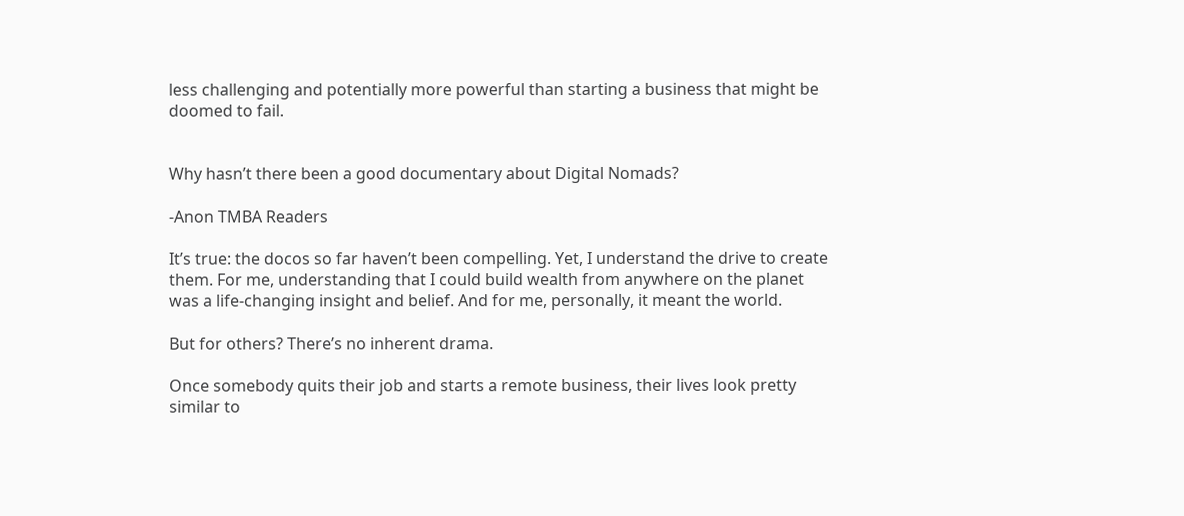less challenging and potentially more powerful than starting a business that might be doomed to fail.


Why hasn’t there been a good documentary about Digital Nomads?

-Anon TMBA Readers

It’s true: the docos so far haven’t been compelling. Yet, I understand the drive to create them. For me, understanding that I could build wealth from anywhere on the planet was a life-changing insight and belief. And for me, personally, it meant the world.

But for others? There’s no inherent drama.

Once somebody quits their job and starts a remote business, their lives look pretty similar to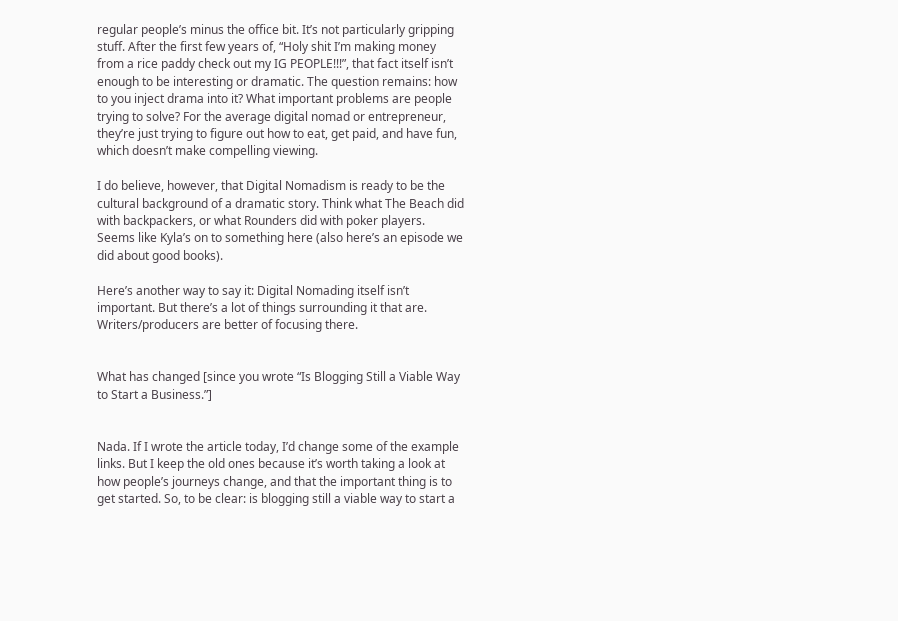regular people’s minus the office bit. It’s not particularly gripping stuff. After the first few years of, “Holy shit I’m making money from a rice paddy check out my IG PEOPLE!!!”, that fact itself isn’t enough to be interesting or dramatic. The question remains: how to you inject drama into it? What important problems are people trying to solve? For the average digital nomad or entrepreneur, they’re just trying to figure out how to eat, get paid, and have fun, which doesn’t make compelling viewing.

I do believe, however, that Digital Nomadism is ready to be the cultural background of a dramatic story. Think what The Beach did with backpackers, or what Rounders did with poker players. Seems like Kyla’s on to something here (also here’s an episode we did about good books).

Here’s another way to say it: Digital Nomading itself isn’t important. But there’s a lot of things surrounding it that are. Writers/producers are better of focusing there.


What has changed [since you wrote “Is Blogging Still a Viable Way to Start a Business.”]


Nada. If I wrote the article today, I’d change some of the example links. But I keep the old ones because it’s worth taking a look at how people’s journeys change, and that the important thing is to get started. So, to be clear: is blogging still a viable way to start a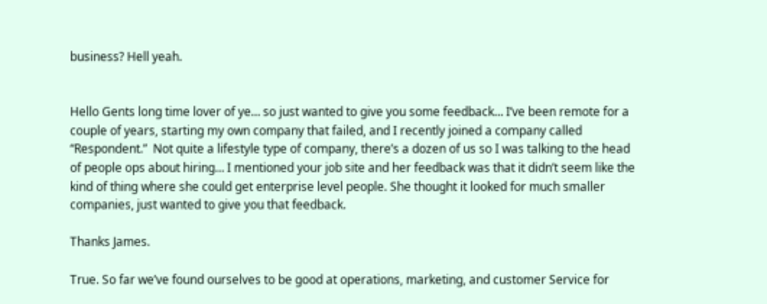business? Hell yeah.


Hello Gents long time lover of ye… so just wanted to give you some feedback… I’ve been remote for a couple of years, starting my own company that failed, and I recently joined a company called “Respondent.”  Not quite a lifestyle type of company, there’s a dozen of us so I was talking to the head of people ops about hiring… I mentioned your job site and her feedback was that it didn’t seem like the kind of thing where she could get enterprise level people. She thought it looked for much smaller companies, just wanted to give you that feedback.

Thanks James.

True. So far we’ve found ourselves to be good at operations, marketing, and customer Service for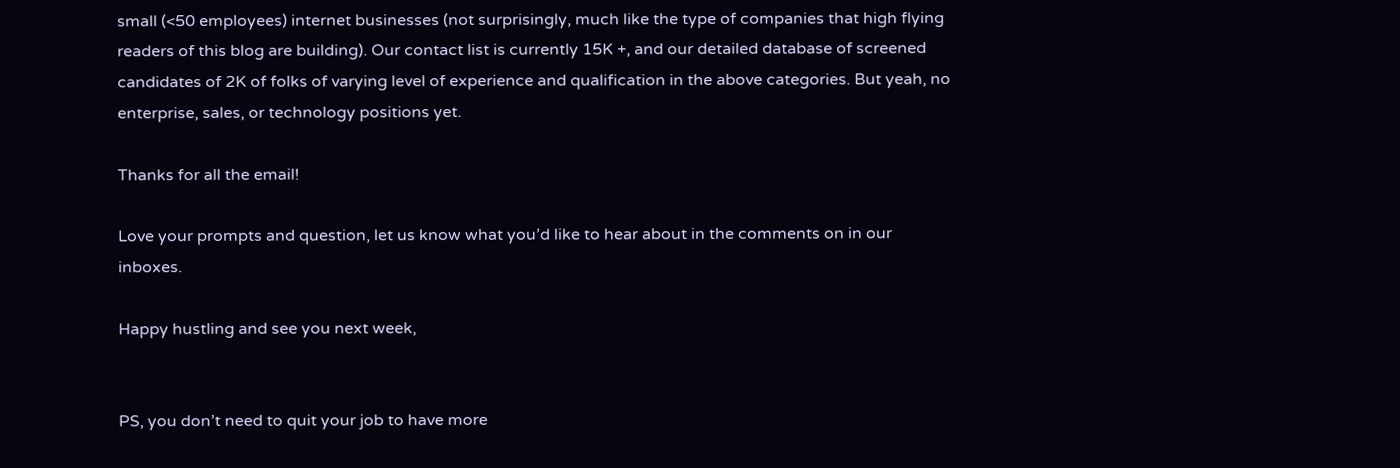small (<50 employees) internet businesses (not surprisingly, much like the type of companies that high flying readers of this blog are building). Our contact list is currently 15K +, and our detailed database of screened candidates of 2K of folks of varying level of experience and qualification in the above categories. But yeah, no enterprise, sales, or technology positions yet.

Thanks for all the email!

Love your prompts and question, let us know what you’d like to hear about in the comments on in our inboxes.

Happy hustling and see you next week,


PS, you don’t need to quit your job to have more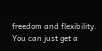freedom and flexibility. You can just get a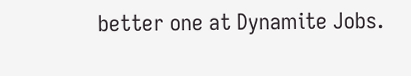better one at Dynamite Jobs.